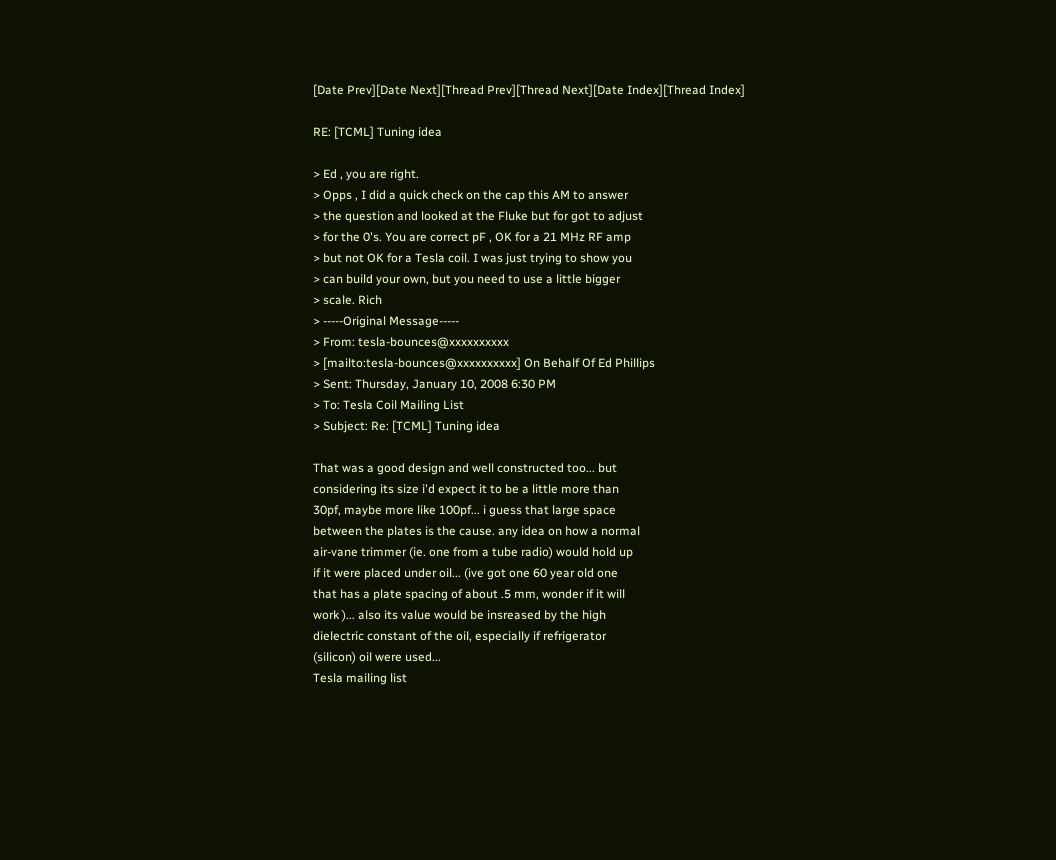[Date Prev][Date Next][Thread Prev][Thread Next][Date Index][Thread Index]

RE: [TCML] Tuning idea

> Ed , you are right.
> Opps , I did a quick check on the cap this AM to answer
> the question and looked at the Fluke but for got to adjust
> for the 0's. You are correct pF , OK for a 21 MHz RF amp
> but not OK for a Tesla coil. I was just trying to show you
> can build your own, but you need to use a little bigger
> scale. Rich
> -----Original Message-----
> From: tesla-bounces@xxxxxxxxxx
> [mailto:tesla-bounces@xxxxxxxxxx] On Behalf Of Ed Phillips
> Sent: Thursday, January 10, 2008 6:30 PM
> To: Tesla Coil Mailing List
> Subject: Re: [TCML] Tuning idea

That was a good design and well constructed too... but
considering its size i'd expect it to be a little more than
30pf, maybe more like 100pf... i guess that large space
between the plates is the cause. any idea on how a normal
air-vane trimmer (ie. one from a tube radio) would hold up
if it were placed under oil... (ive got one 60 year old one
that has a plate spacing of about .5 mm, wonder if it will
work )... also its value would be insreased by the high
dielectric constant of the oil, especially if refrigerator
(silicon) oil were used...
Tesla mailing list